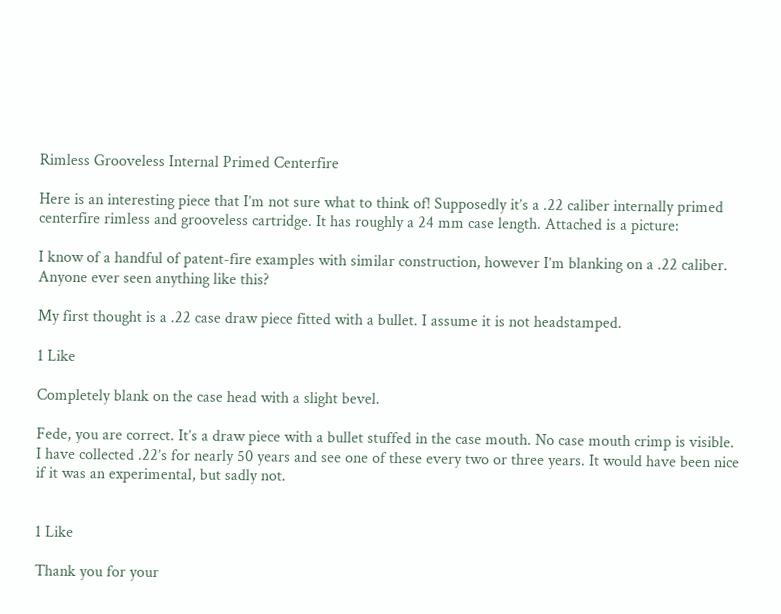Rimless Grooveless Internal Primed Centerfire

Here is an interesting piece that I’m not sure what to think of! Supposedly it’s a .22 caliber internally primed centerfire rimless and grooveless cartridge. It has roughly a 24 mm case length. Attached is a picture:

I know of a handful of patent-fire examples with similar construction, however I’m blanking on a .22 caliber. Anyone ever seen anything like this?

My first thought is a .22 case draw piece fitted with a bullet. I assume it is not headstamped.

1 Like

Completely blank on the case head with a slight bevel.

Fede, you are correct. It’s a draw piece with a bullet stuffed in the case mouth. No case mouth crimp is visible. I have collected .22’s for nearly 50 years and see one of these every two or three years. It would have been nice if it was an experimental, but sadly not.


1 Like

Thank you for your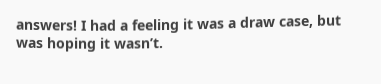answers! I had a feeling it was a draw case, but was hoping it wasn’t.